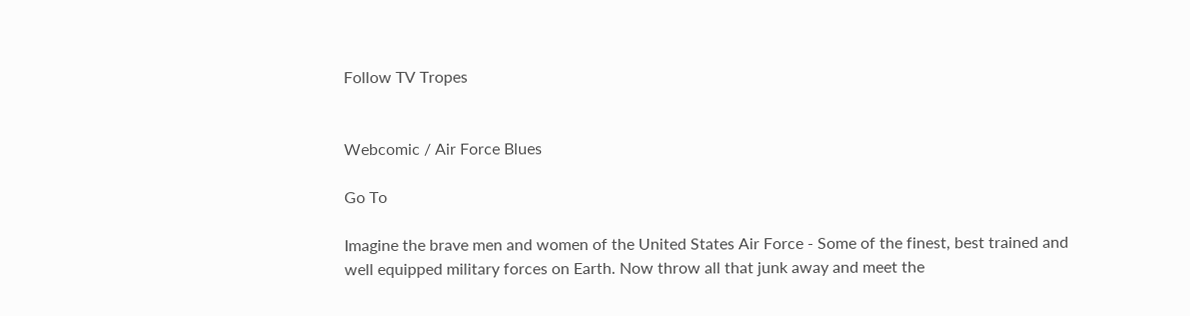Follow TV Tropes


Webcomic / Air Force Blues

Go To

Imagine the brave men and women of the United States Air Force - Some of the finest, best trained and well equipped military forces on Earth. Now throw all that junk away and meet the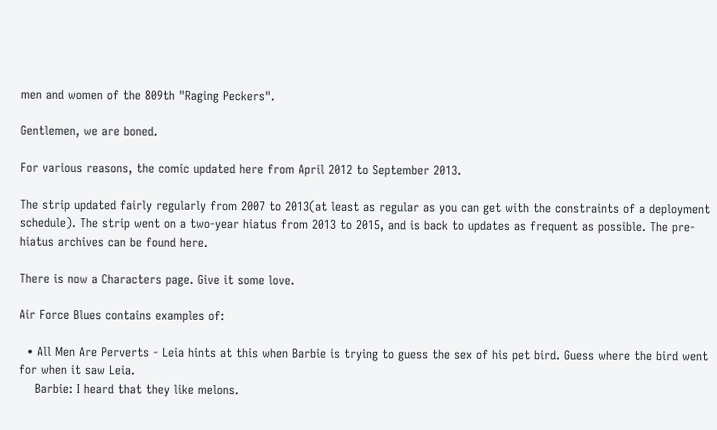men and women of the 809th "Raging Peckers".

Gentlemen, we are boned.

For various reasons, the comic updated here from April 2012 to September 2013.

The strip updated fairly regularly from 2007 to 2013(at least as regular as you can get with the constraints of a deployment schedule). The strip went on a two-year hiatus from 2013 to 2015, and is back to updates as frequent as possible. The pre-hiatus archives can be found here.

There is now a Characters page. Give it some love.

Air Force Blues contains examples of:

  • All Men Are Perverts - Leia hints at this when Barbie is trying to guess the sex of his pet bird. Guess where the bird went for when it saw Leia.
    Barbie: I heard that they like melons.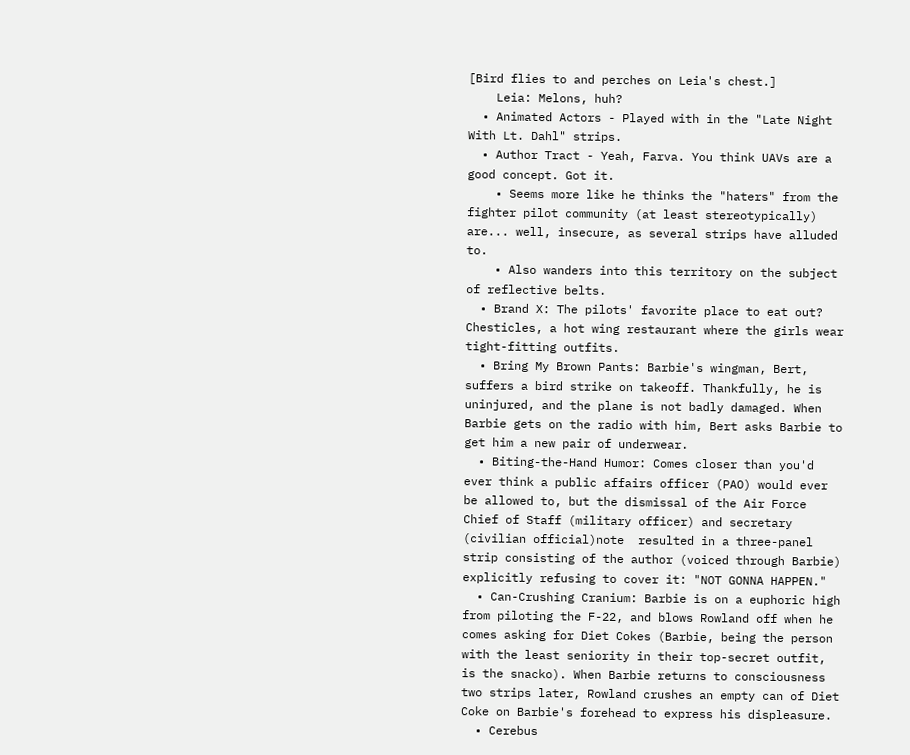[Bird flies to and perches on Leia's chest.]
    Leia: Melons, huh?
  • Animated Actors - Played with in the "Late Night With Lt. Dahl" strips.
  • Author Tract - Yeah, Farva. You think UAVs are a good concept. Got it.
    • Seems more like he thinks the "haters" from the fighter pilot community (at least stereotypically) are... well, insecure, as several strips have alluded to.
    • Also wanders into this territory on the subject of reflective belts.
  • Brand X: The pilots' favorite place to eat out? Chesticles, a hot wing restaurant where the girls wear tight-fitting outfits.
  • Bring My Brown Pants: Barbie's wingman, Bert, suffers a bird strike on takeoff. Thankfully, he is uninjured, and the plane is not badly damaged. When Barbie gets on the radio with him, Bert asks Barbie to get him a new pair of underwear.
  • Biting-the-Hand Humor: Comes closer than you'd ever think a public affairs officer (PAO) would ever be allowed to, but the dismissal of the Air Force Chief of Staff (military officer) and secretary (civilian official)note  resulted in a three-panel strip consisting of the author (voiced through Barbie) explicitly refusing to cover it: "NOT GONNA HAPPEN."
  • Can-Crushing Cranium: Barbie is on a euphoric high from piloting the F-22, and blows Rowland off when he comes asking for Diet Cokes (Barbie, being the person with the least seniority in their top-secret outfit, is the snacko). When Barbie returns to consciousness two strips later, Rowland crushes an empty can of Diet Coke on Barbie's forehead to express his displeasure.
  • Cerebus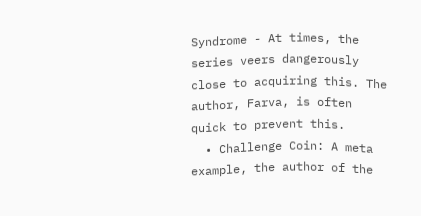Syndrome - At times, the series veers dangerously close to acquiring this. The author, Farva, is often quick to prevent this.
  • Challenge Coin: A meta example, the author of the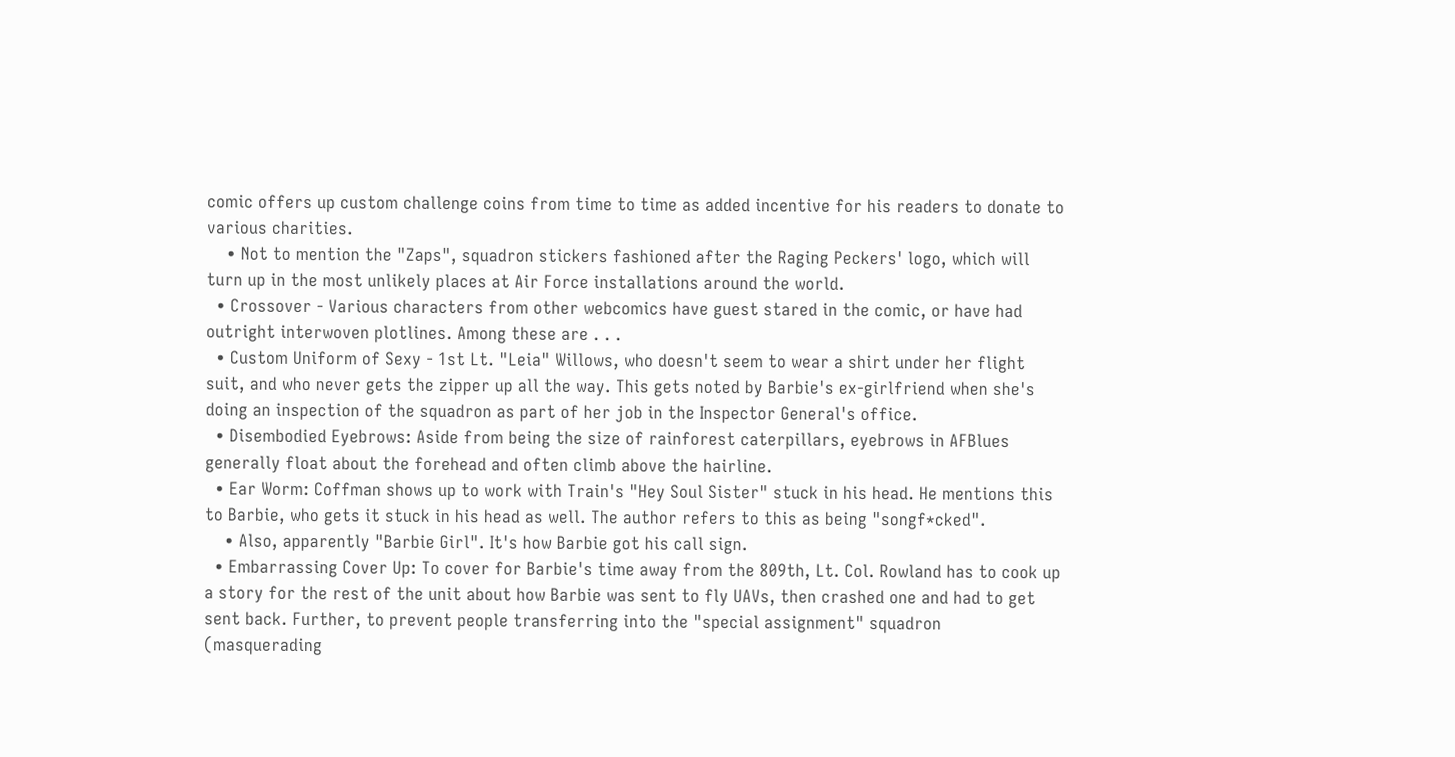comic offers up custom challenge coins from time to time as added incentive for his readers to donate to various charities.
    • Not to mention the "Zaps", squadron stickers fashioned after the Raging Peckers' logo, which will turn up in the most unlikely places at Air Force installations around the world.
  • Crossover - Various characters from other webcomics have guest stared in the comic, or have had outright interwoven plotlines. Among these are . . .
  • Custom Uniform of Sexy - 1st Lt. "Leia" Willows, who doesn't seem to wear a shirt under her flight suit, and who never gets the zipper up all the way. This gets noted by Barbie's ex-girlfriend when she's doing an inspection of the squadron as part of her job in the Inspector General's office.
  • Disembodied Eyebrows: Aside from being the size of rainforest caterpillars, eyebrows in AFBlues generally float about the forehead and often climb above the hairline.
  • Ear Worm: Coffman shows up to work with Train's "Hey Soul Sister" stuck in his head. He mentions this to Barbie, who gets it stuck in his head as well. The author refers to this as being "songf*cked".
    • Also, apparently "Barbie Girl". It's how Barbie got his call sign.
  • Embarrassing Cover Up: To cover for Barbie's time away from the 809th, Lt. Col. Rowland has to cook up a story for the rest of the unit about how Barbie was sent to fly UAVs, then crashed one and had to get sent back. Further, to prevent people transferring into the "special assignment" squadron (masquerading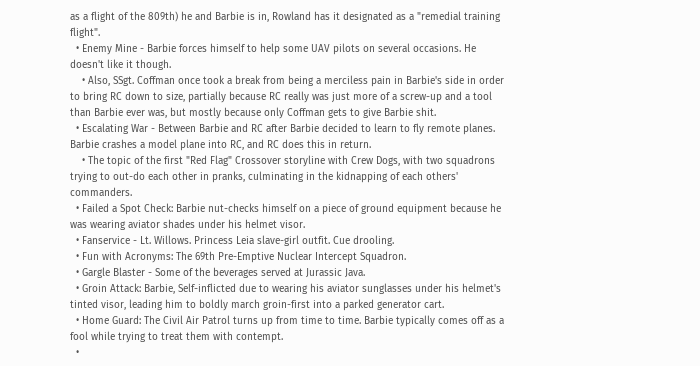as a flight of the 809th) he and Barbie is in, Rowland has it designated as a "remedial training flight".
  • Enemy Mine - Barbie forces himself to help some UAV pilots on several occasions. He doesn't like it though.
    • Also, SSgt. Coffman once took a break from being a merciless pain in Barbie's side in order to bring RC down to size, partially because RC really was just more of a screw-up and a tool than Barbie ever was, but mostly because only Coffman gets to give Barbie shit.
  • Escalating War - Between Barbie and RC after Barbie decided to learn to fly remote planes. Barbie crashes a model plane into RC, and RC does this in return.
    • The topic of the first "Red Flag" Crossover storyline with Crew Dogs, with two squadrons trying to out-do each other in pranks, culminating in the kidnapping of each others' commanders.
  • Failed a Spot Check: Barbie nut-checks himself on a piece of ground equipment because he was wearing aviator shades under his helmet visor.
  • Fanservice - Lt. Willows. Princess Leia slave-girl outfit. Cue drooling.
  • Fun with Acronyms: The 69th Pre-Emptive Nuclear Intercept Squadron.
  • Gargle Blaster - Some of the beverages served at Jurassic Java.
  • Groin Attack: Barbie, Self-inflicted due to wearing his aviator sunglasses under his helmet's tinted visor, leading him to boldly march groin-first into a parked generator cart.
  • Home Guard: The Civil Air Patrol turns up from time to time. Barbie typically comes off as a fool while trying to treat them with contempt.
  •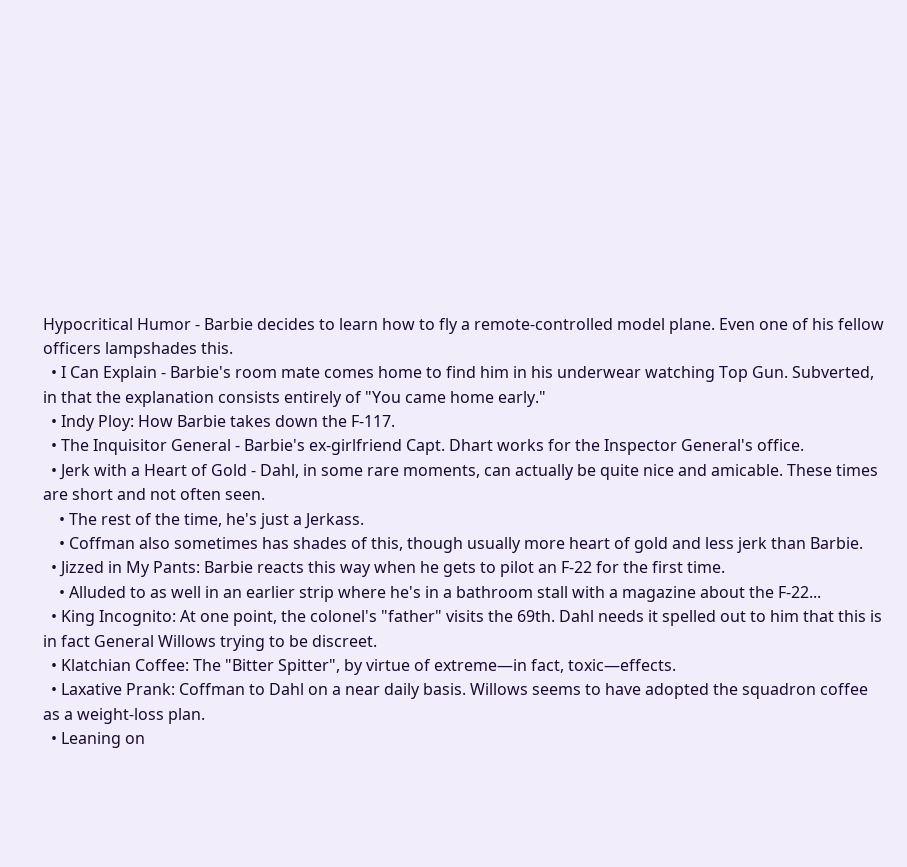Hypocritical Humor - Barbie decides to learn how to fly a remote-controlled model plane. Even one of his fellow officers lampshades this.
  • I Can Explain - Barbie's room mate comes home to find him in his underwear watching Top Gun. Subverted, in that the explanation consists entirely of "You came home early."
  • Indy Ploy: How Barbie takes down the F-117.
  • The Inquisitor General - Barbie's ex-girlfriend Capt. Dhart works for the Inspector General's office.
  • Jerk with a Heart of Gold - Dahl, in some rare moments, can actually be quite nice and amicable. These times are short and not often seen.
    • The rest of the time, he's just a Jerkass.
    • Coffman also sometimes has shades of this, though usually more heart of gold and less jerk than Barbie.
  • Jizzed in My Pants: Barbie reacts this way when he gets to pilot an F-22 for the first time.
    • Alluded to as well in an earlier strip where he's in a bathroom stall with a magazine about the F-22...
  • King Incognito: At one point, the colonel's "father" visits the 69th. Dahl needs it spelled out to him that this is in fact General Willows trying to be discreet.
  • Klatchian Coffee: The "Bitter Spitter", by virtue of extreme—in fact, toxic—effects.
  • Laxative Prank: Coffman to Dahl on a near daily basis. Willows seems to have adopted the squadron coffee as a weight-loss plan.
  • Leaning on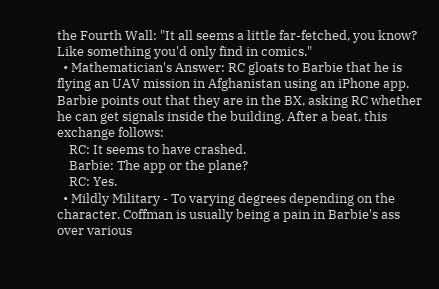the Fourth Wall: "It all seems a little far-fetched, you know? Like something you'd only find in comics."
  • Mathematician's Answer: RC gloats to Barbie that he is flying an UAV mission in Afghanistan using an iPhone app. Barbie points out that they are in the BX, asking RC whether he can get signals inside the building. After a beat, this exchange follows:
    RC: It seems to have crashed.
    Barbie: The app or the plane?
    RC: Yes.
  • Mildly Military - To varying degrees depending on the character. Coffman is usually being a pain in Barbie's ass over various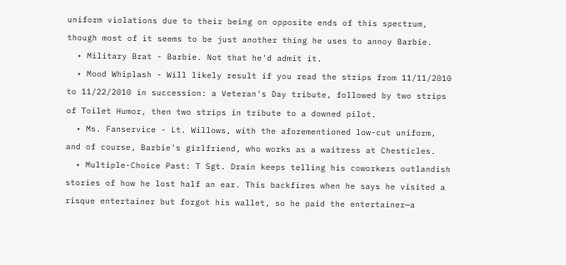uniform violations due to their being on opposite ends of this spectrum, though most of it seems to be just another thing he uses to annoy Barbie.
  • Military Brat - Barbie. Not that he'd admit it.
  • Mood Whiplash - Will likely result if you read the strips from 11/11/2010 to 11/22/2010 in succession: a Veteran's Day tribute, followed by two strips of Toilet Humor, then two strips in tribute to a downed pilot.
  • Ms. Fanservice - Lt. Willows, with the aforementioned low-cut uniform, and of course, Barbie's girlfriend, who works as a waitress at Chesticles.
  • Multiple-Choice Past: T Sgt. Drain keeps telling his coworkers outlandish stories of how he lost half an ear. This backfires when he says he visited a risque entertainer but forgot his wallet, so he paid the entertainer—a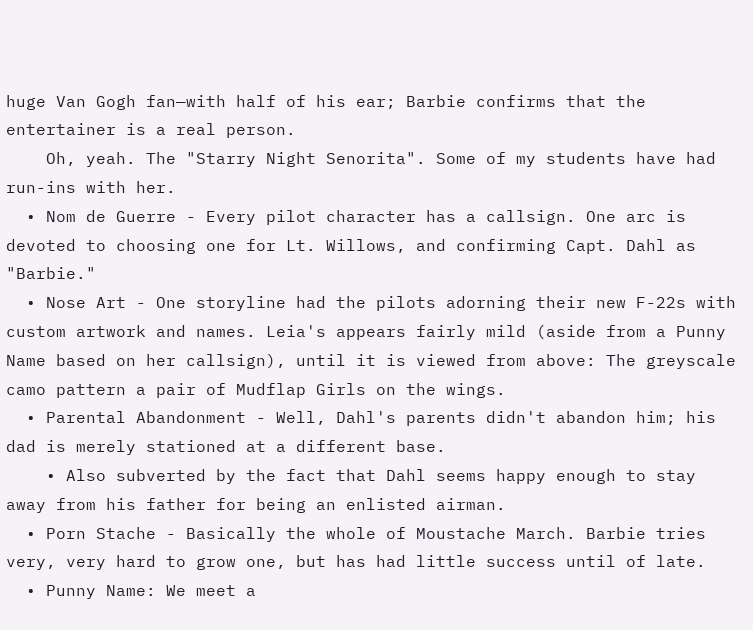huge Van Gogh fan—with half of his ear; Barbie confirms that the entertainer is a real person.
    Oh, yeah. The "Starry Night Senorita". Some of my students have had run-ins with her.
  • Nom de Guerre - Every pilot character has a callsign. One arc is devoted to choosing one for Lt. Willows, and confirming Capt. Dahl as "Barbie."
  • Nose Art - One storyline had the pilots adorning their new F-22s with custom artwork and names. Leia's appears fairly mild (aside from a Punny Name based on her callsign), until it is viewed from above: The greyscale camo pattern a pair of Mudflap Girls on the wings.
  • Parental Abandonment - Well, Dahl's parents didn't abandon him; his dad is merely stationed at a different base.
    • Also subverted by the fact that Dahl seems happy enough to stay away from his father for being an enlisted airman.
  • Porn Stache - Basically the whole of Moustache March. Barbie tries very, very hard to grow one, but has had little success until of late.
  • Punny Name: We meet a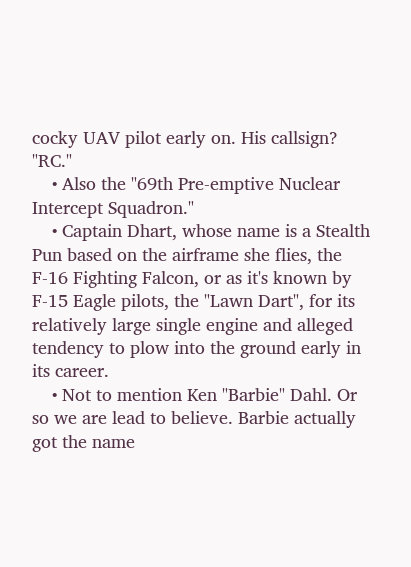cocky UAV pilot early on. His callsign? "RC."
    • Also the "69th Pre-emptive Nuclear Intercept Squadron."
    • Captain Dhart, whose name is a Stealth Pun based on the airframe she flies, the F-16 Fighting Falcon, or as it's known by F-15 Eagle pilots, the "Lawn Dart", for its relatively large single engine and alleged tendency to plow into the ground early in its career.
    • Not to mention Ken "Barbie" Dahl. Or so we are lead to believe. Barbie actually got the name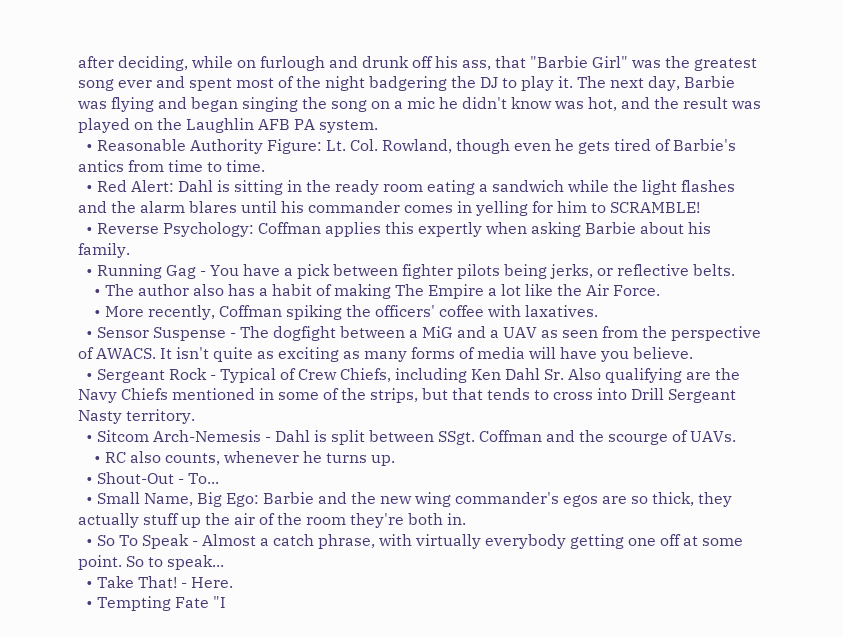after deciding, while on furlough and drunk off his ass, that "Barbie Girl" was the greatest song ever and spent most of the night badgering the DJ to play it. The next day, Barbie was flying and began singing the song on a mic he didn't know was hot, and the result was played on the Laughlin AFB PA system.
  • Reasonable Authority Figure: Lt. Col. Rowland, though even he gets tired of Barbie's antics from time to time.
  • Red Alert: Dahl is sitting in the ready room eating a sandwich while the light flashes and the alarm blares until his commander comes in yelling for him to SCRAMBLE!
  • Reverse Psychology: Coffman applies this expertly when asking Barbie about his family.
  • Running Gag - You have a pick between fighter pilots being jerks, or reflective belts.
    • The author also has a habit of making The Empire a lot like the Air Force.
    • More recently, Coffman spiking the officers' coffee with laxatives.
  • Sensor Suspense - The dogfight between a MiG and a UAV as seen from the perspective of AWACS. It isn't quite as exciting as many forms of media will have you believe.
  • Sergeant Rock - Typical of Crew Chiefs, including Ken Dahl Sr. Also qualifying are the Navy Chiefs mentioned in some of the strips, but that tends to cross into Drill Sergeant Nasty territory.
  • Sitcom Arch-Nemesis - Dahl is split between SSgt. Coffman and the scourge of UAVs.
    • RC also counts, whenever he turns up.
  • Shout-Out - To...
  • Small Name, Big Ego: Barbie and the new wing commander's egos are so thick, they actually stuff up the air of the room they're both in.
  • So To Speak - Almost a catch phrase, with virtually everybody getting one off at some point. So to speak...
  • Take That! - Here.
  • Tempting Fate "I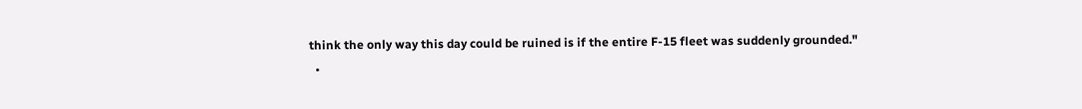think the only way this day could be ruined is if the entire F-15 fleet was suddenly grounded."
  •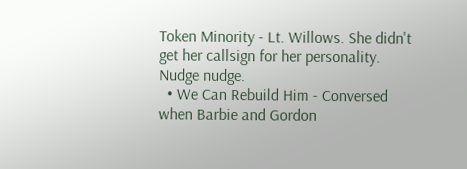Token Minority - Lt. Willows. She didn't get her callsign for her personality. Nudge nudge.
  • We Can Rebuild Him - Conversed when Barbie and Gordon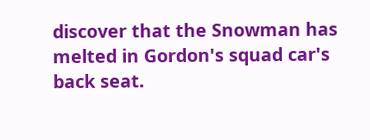discover that the Snowman has melted in Gordon's squad car's back seat.